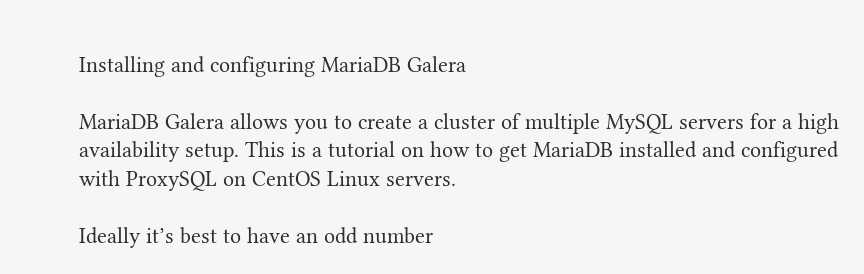Installing and configuring MariaDB Galera

MariaDB Galera allows you to create a cluster of multiple MySQL servers for a high availability setup. This is a tutorial on how to get MariaDB installed and configured with ProxySQL on CentOS Linux servers.

Ideally it’s best to have an odd number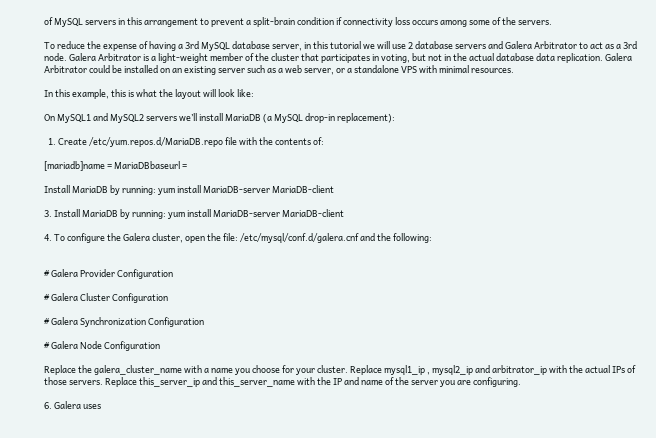of MySQL servers in this arrangement to prevent a split-brain condition if connectivity loss occurs among some of the servers.

To reduce the expense of having a 3rd MySQL database server, in this tutorial we will use 2 database servers and Galera Arbitrator to act as a 3rd node. Galera Arbitrator is a light-weight member of the cluster that participates in voting, but not in the actual database data replication. Galera Arbitrator could be installed on an existing server such as a web server, or a standalone VPS with minimal resources.

In this example, this is what the layout will look like:

On MySQL1 and MySQL2 servers we’ll install MariaDB (a MySQL drop-in replacement):

  1. Create /etc/yum.repos.d/MariaDB.repo file with the contents of:

[mariadb]name = MariaDBbaseurl =

Install MariaDB by running: yum install MariaDB-server MariaDB-client

3. Install MariaDB by running: yum install MariaDB-server MariaDB-client

4. To configure the Galera cluster, open the file: /etc/mysql/conf.d/galera.cnf and the following:


# Galera Provider Configuration

# Galera Cluster Configuration

# Galera Synchronization Configuration

# Galera Node Configuration

Replace the galera_cluster_name with a name you choose for your cluster. Replace mysql1_ip , mysql2_ip and arbitrator_ip with the actual IPs of those servers. Replace this_server_ip and this_server_name with the IP and name of the server you are configuring.

6. Galera uses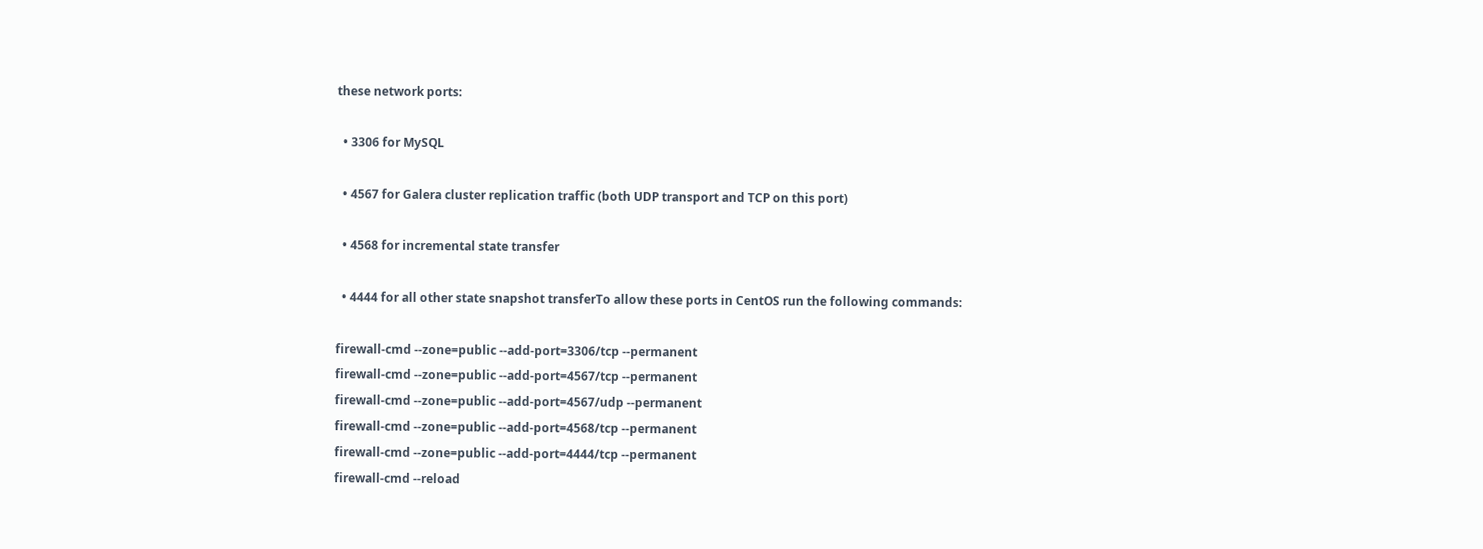these network ports:

  • 3306 for MySQL

  • 4567 for Galera cluster replication traffic (both UDP transport and TCP on this port)

  • 4568 for incremental state transfer

  • 4444 for all other state snapshot transferTo allow these ports in CentOS run the following commands:

firewall-cmd --zone=public --add-port=3306/tcp --permanent
firewall-cmd --zone=public --add-port=4567/tcp --permanent
firewall-cmd --zone=public --add-port=4567/udp --permanent
firewall-cmd --zone=public --add-port=4568/tcp --permanent
firewall-cmd --zone=public --add-port=4444/tcp --permanent
firewall-cmd --reload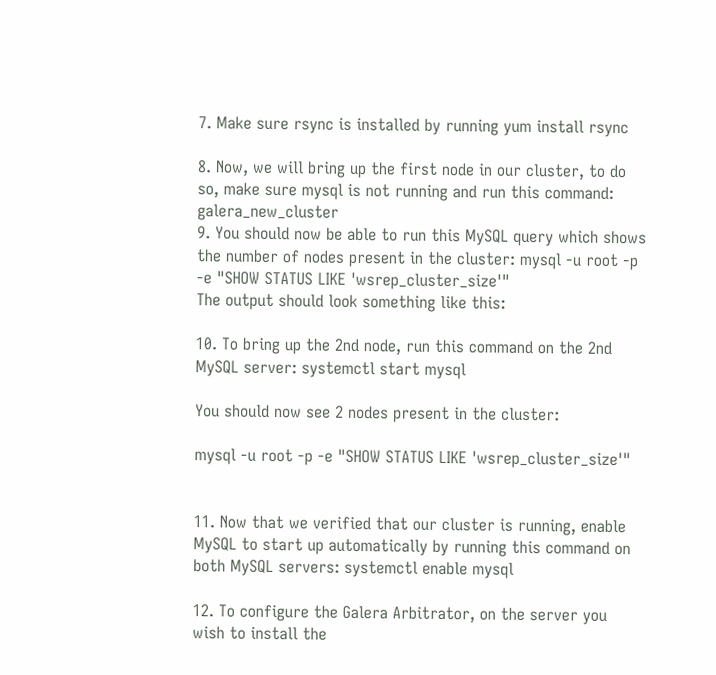7. Make sure rsync is installed by running yum install rsync

8. Now, we will bring up the first node in our cluster, to do so, make sure mysql is not running and run this command: galera_new_cluster
9. You should now be able to run this MySQL query which shows the number of nodes present in the cluster: mysql -u root -p -e "SHOW STATUS LIKE 'wsrep_cluster_size'"
The output should look something like this:

10. To bring up the 2nd node, run this command on the 2nd MySQL server: systemctl start mysql

You should now see 2 nodes present in the cluster:

mysql -u root -p -e "SHOW STATUS LIKE 'wsrep_cluster_size'"


11. Now that we verified that our cluster is running, enable MySQL to start up automatically by running this command on both MySQL servers: systemctl enable mysql

12. To configure the Galera Arbitrator, on the server you wish to install the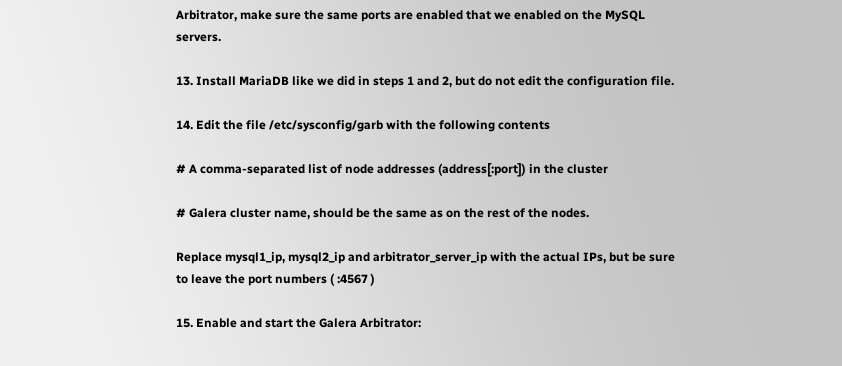Arbitrator, make sure the same ports are enabled that we enabled on the MySQL servers.

13. Install MariaDB like we did in steps 1 and 2, but do not edit the configuration file.

14. Edit the file /etc/sysconfig/garb with the following contents

# A comma-separated list of node addresses (address[:port]) in the cluster

# Galera cluster name, should be the same as on the rest of the nodes.

Replace mysql1_ip, mysql2_ip and arbitrator_server_ip with the actual IPs, but be sure to leave the port numbers ( :4567 )

15. Enable and start the Galera Arbitrator: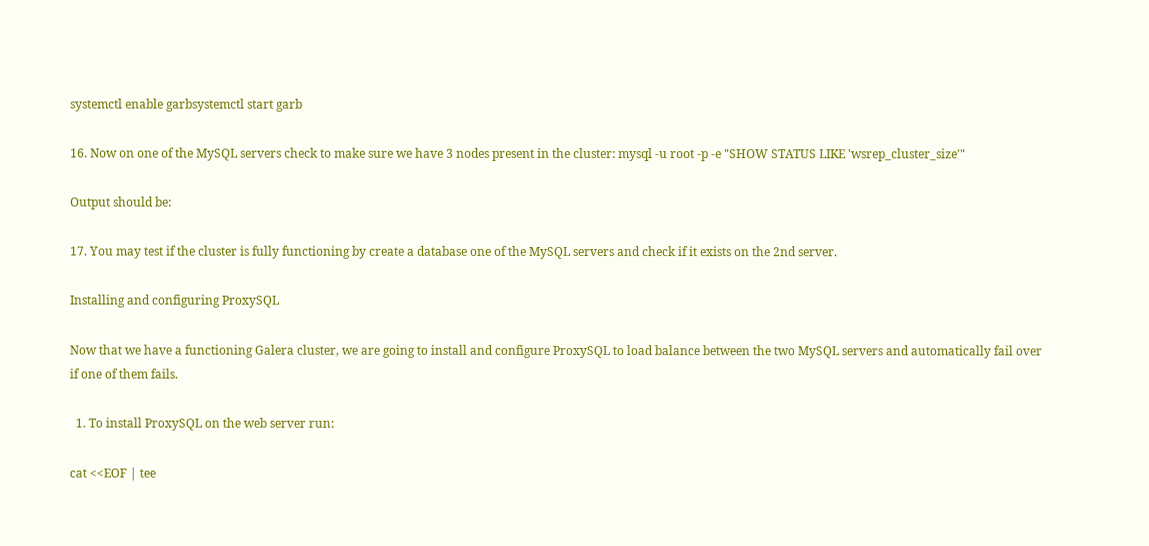systemctl enable garbsystemctl start garb

16. Now on one of the MySQL servers check to make sure we have 3 nodes present in the cluster: mysql -u root -p -e "SHOW STATUS LIKE 'wsrep_cluster_size'"

Output should be:

17. You may test if the cluster is fully functioning by create a database one of the MySQL servers and check if it exists on the 2nd server.

Installing and configuring ProxySQL

Now that we have a functioning Galera cluster, we are going to install and configure ProxySQL to load balance between the two MySQL servers and automatically fail over if one of them fails.

  1. To install ProxySQL on the web server run:

cat <<EOF | tee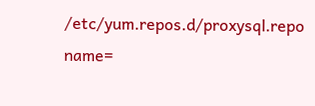/etc/yum.repos.d/proxysql.repo
name=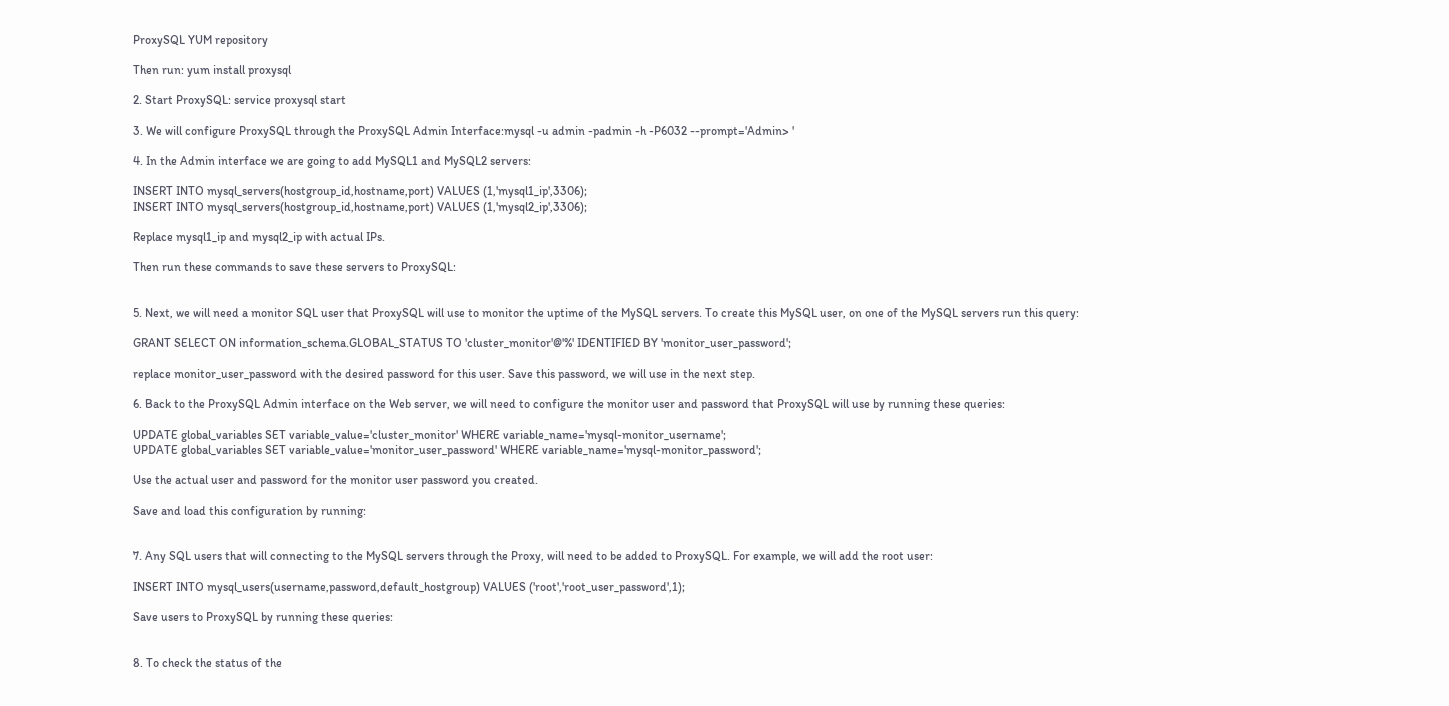ProxySQL YUM repository

Then run: yum install proxysql

2. Start ProxySQL: service proxysql start

3. We will configure ProxySQL through the ProxySQL Admin Interface:mysql -u admin -padmin -h -P6032 --prompt='Admin> '

4. In the Admin interface we are going to add MySQL1 and MySQL2 servers:

INSERT INTO mysql_servers(hostgroup_id,hostname,port) VALUES (1,'mysql1_ip',3306);
INSERT INTO mysql_servers(hostgroup_id,hostname,port) VALUES (1,'mysql2_ip',3306);

Replace mysql1_ip and mysql2_ip with actual IPs.

Then run these commands to save these servers to ProxySQL:


5. Next, we will need a monitor SQL user that ProxySQL will use to monitor the uptime of the MySQL servers. To create this MySQL user, on one of the MySQL servers run this query:

GRANT SELECT ON information_schema.GLOBAL_STATUS TO 'cluster_monitor'@'%' IDENTIFIED BY 'monitor_user_password';

replace monitor_user_password with the desired password for this user. Save this password, we will use in the next step.

6. Back to the ProxySQL Admin interface on the Web server, we will need to configure the monitor user and password that ProxySQL will use by running these queries:

UPDATE global_variables SET variable_value='cluster_monitor' WHERE variable_name='mysql-monitor_username';
UPDATE global_variables SET variable_value='monitor_user_password' WHERE variable_name='mysql-monitor_password';

Use the actual user and password for the monitor user password you created.

Save and load this configuration by running:


7. Any SQL users that will connecting to the MySQL servers through the Proxy, will need to be added to ProxySQL. For example, we will add the root user:

INSERT INTO mysql_users(username,password,default_hostgroup) VALUES ('root','root_user_password',1);

Save users to ProxySQL by running these queries:


8. To check the status of the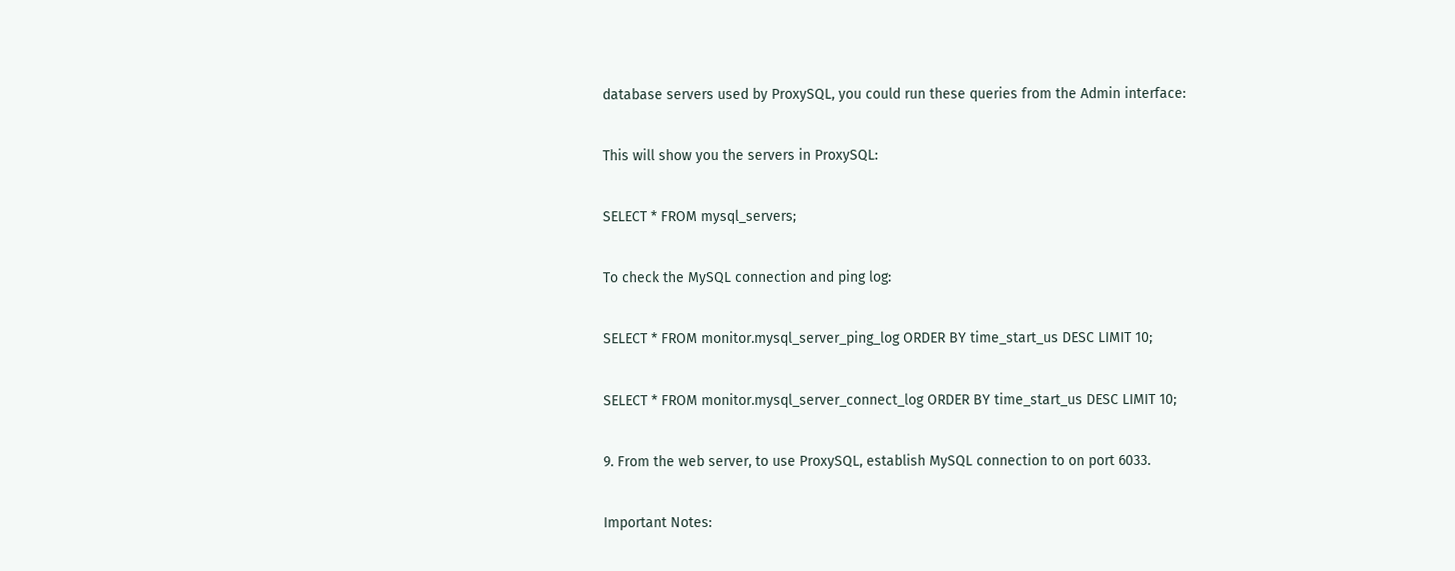database servers used by ProxySQL, you could run these queries from the Admin interface:

This will show you the servers in ProxySQL:

SELECT * FROM mysql_servers;

To check the MySQL connection and ping log:

SELECT * FROM monitor.mysql_server_ping_log ORDER BY time_start_us DESC LIMIT 10;

SELECT * FROM monitor.mysql_server_connect_log ORDER BY time_start_us DESC LIMIT 10;

9. From the web server, to use ProxySQL, establish MySQL connection to on port 6033.

Important Notes: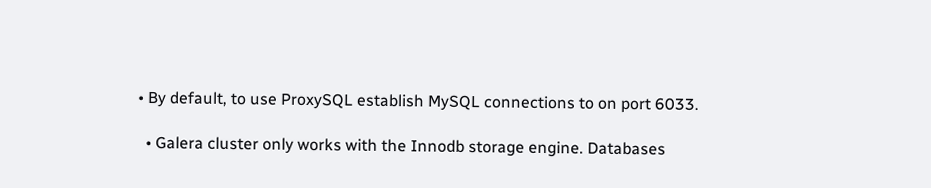• By default, to use ProxySQL establish MySQL connections to on port 6033.

  • Galera cluster only works with the Innodb storage engine. Databases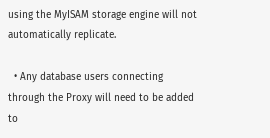using the MyISAM storage engine will not automatically replicate.

  • Any database users connecting through the Proxy will need to be added to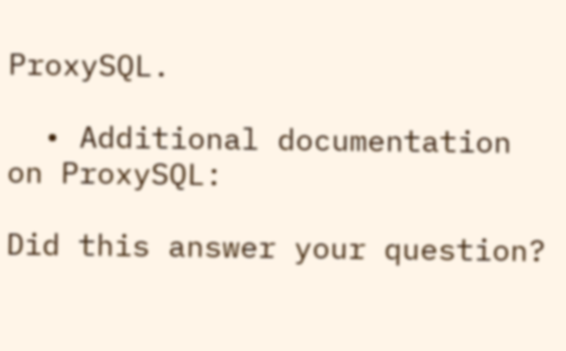ProxySQL.

  • Additional documentation on ProxySQL:

Did this answer your question?